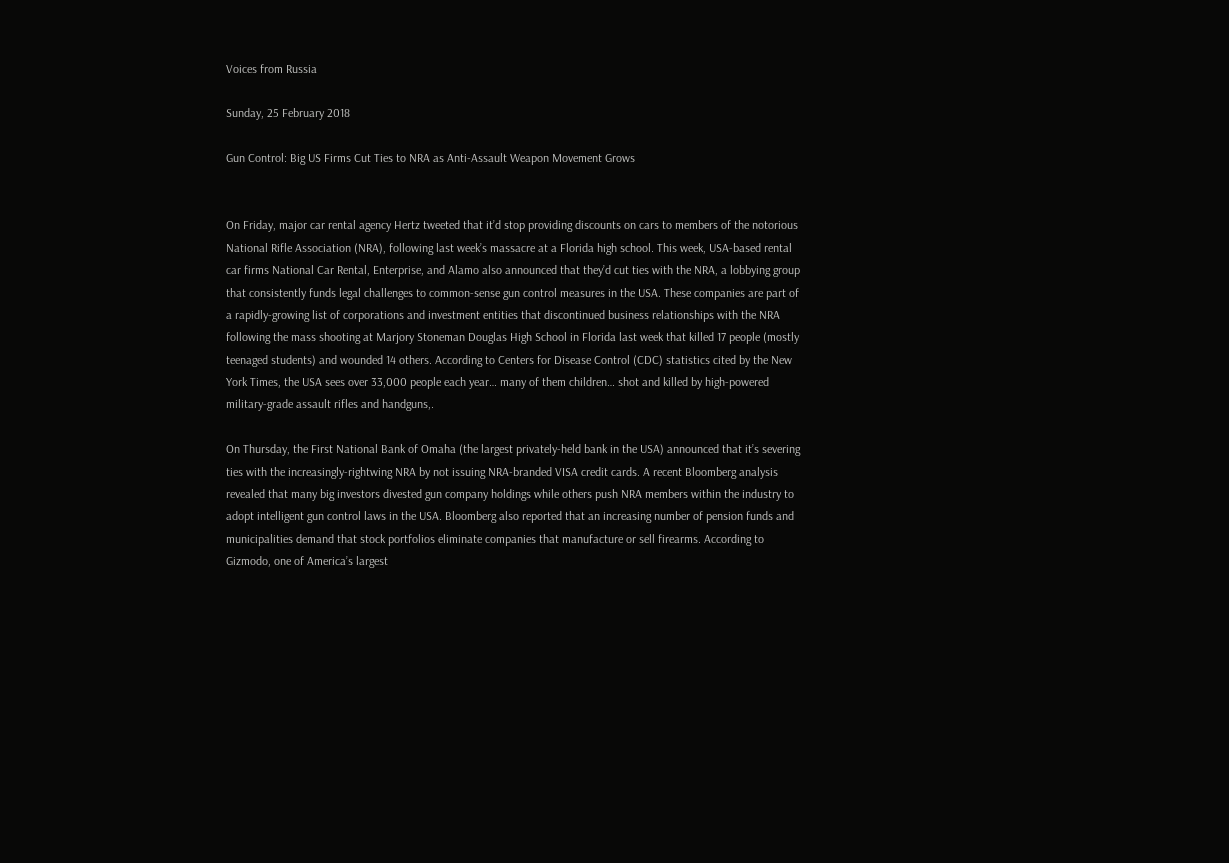Voices from Russia

Sunday, 25 February 2018

Gun Control: Big US Firms Cut Ties to NRA as Anti-Assault Weapon Movement Grows


On Friday, major car rental agency Hertz tweeted that it’d stop providing discounts on cars to members of the notorious National Rifle Association (NRA), following last week’s massacre at a Florida high school. This week, USA-based rental car firms National Car Rental, Enterprise, and Alamo also announced that they’d cut ties with the NRA, a lobbying group that consistently funds legal challenges to common-sense gun control measures in the USA. These companies are part of a rapidly-growing list of corporations and investment entities that discontinued business relationships with the NRA following the mass shooting at Marjory Stoneman Douglas High School in Florida last week that killed 17 people (mostly teenaged students) and wounded 14 others. According to Centers for Disease Control (CDC) statistics cited by the New York Times, the USA sees over 33,000 people each year… many of them children… shot and killed by high-powered military-grade assault rifles and handguns,.

On Thursday, the First National Bank of Omaha (the largest privately-held bank in the USA) announced that it’s severing ties with the increasingly-rightwing NRA by not issuing NRA-branded VISA credit cards. A recent Bloomberg analysis revealed that many big investors divested gun company holdings while others push NRA members within the industry to adopt intelligent gun control laws in the USA. Bloomberg also reported that an increasing number of pension funds and municipalities demand that stock portfolios eliminate companies that manufacture or sell firearms. According to Gizmodo, one of America’s largest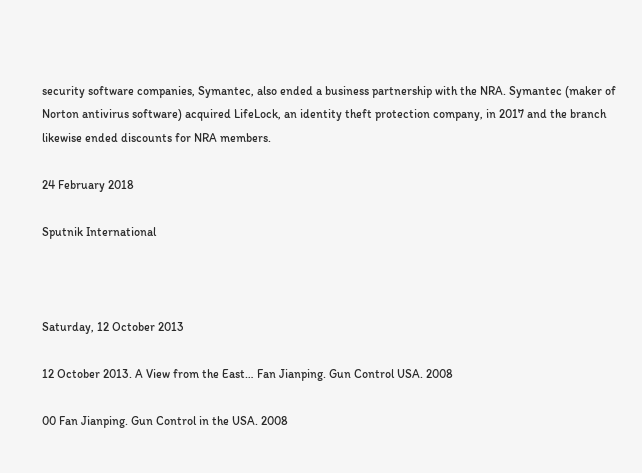security software companies, Symantec, also ended a business partnership with the NRA. Symantec (maker of Norton antivirus software) acquired LifeLock, an identity theft protection company, in 2017 and the branch likewise ended discounts for NRA members.

24 February 2018

Sputnik International



Saturday, 12 October 2013

12 October 2013. A View from the East… Fan Jianping. Gun Control USA. 2008

00 Fan Jianping. Gun Control in the USA. 2008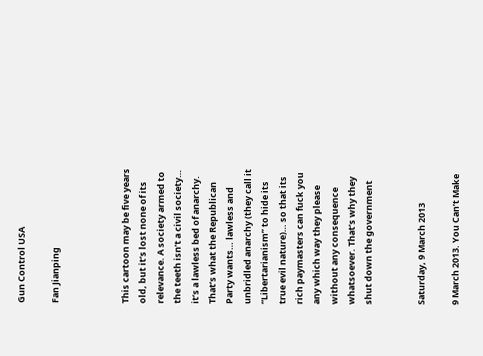Gun Control USA

Fan Jianping



This cartoon may be five years old, but it’s lost none of its relevance. A society armed to the teeth isn’t a civil society… it’s a lawless bed of anarchy. That’s what the Republican Party wants… lawless and unbridled anarchy (they call it “Libertarianism” to hide its true evil nature)… so that its rich paymasters can fuck you any which way they please without any consequence whatsoever. That’s why they shut down the government


Saturday, 9 March 2013

9 March 2013. You Can’t Make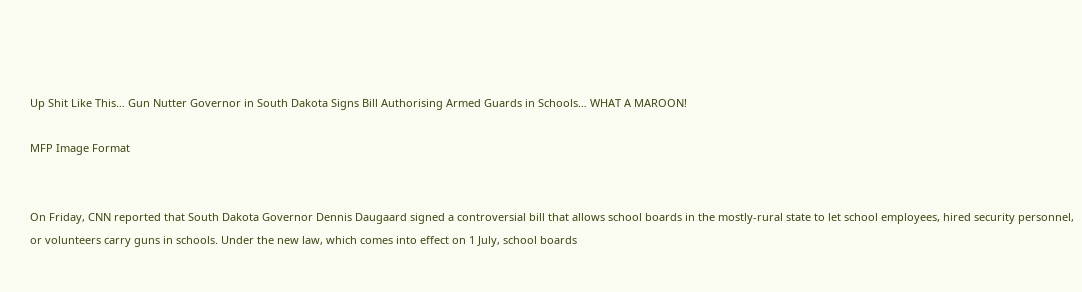Up Shit Like This… Gun Nutter Governor in South Dakota Signs Bill Authorising Armed Guards in Schools… WHAT A MAROON!

MFP Image Format


On Friday, CNN reported that South Dakota Governor Dennis Daugaard signed a controversial bill that allows school boards in the mostly-rural state to let school employees, hired security personnel, or volunteers carry guns in schools. Under the new law, which comes into effect on 1 July, school boards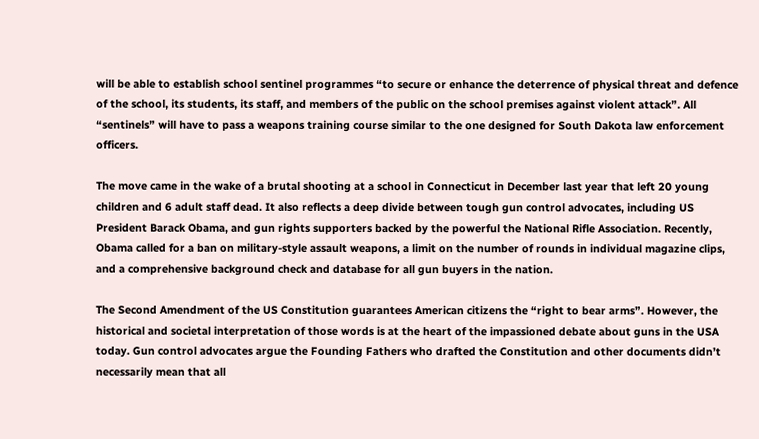will be able to establish school sentinel programmes “to secure or enhance the deterrence of physical threat and defence of the school, its students, its staff, and members of the public on the school premises against violent attack”. All “sentinels” will have to pass a weapons training course similar to the one designed for South Dakota law enforcement officers.

The move came in the wake of a brutal shooting at a school in Connecticut in December last year that left 20 young children and 6 adult staff dead. It also reflects a deep divide between tough gun control advocates, including US President Barack Obama, and gun rights supporters backed by the powerful the National Rifle Association. Recently, Obama called for a ban on military-style assault weapons, a limit on the number of rounds in individual magazine clips, and a comprehensive background check and database for all gun buyers in the nation.

The Second Amendment of the US Constitution guarantees American citizens the “right to bear arms”. However, the historical and societal interpretation of those words is at the heart of the impassioned debate about guns in the USA today. Gun control advocates argue the Founding Fathers who drafted the Constitution and other documents didn’t necessarily mean that all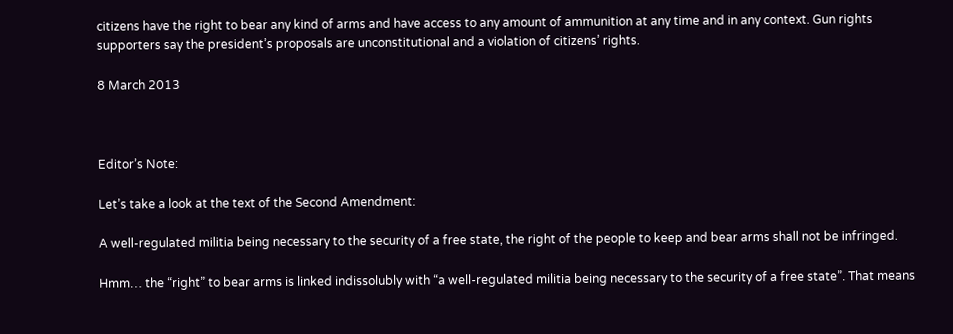citizens have the right to bear any kind of arms and have access to any amount of ammunition at any time and in any context. Gun rights supporters say the president’s proposals are unconstitutional and a violation of citizens’ rights.

8 March 2013



Editor’s Note:

Let’s take a look at the text of the Second Amendment:

A well-regulated militia being necessary to the security of a free state, the right of the people to keep and bear arms shall not be infringed.

Hmm… the “right” to bear arms is linked indissolubly with “a well-regulated militia being necessary to the security of a free state”. That means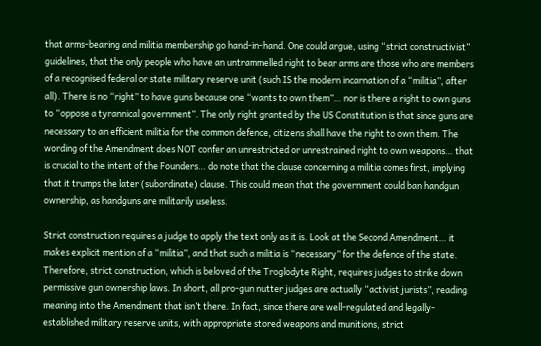that arms-bearing and militia membership go hand-in-hand. One could argue, using “strict constructivist” guidelines, that the only people who have an untrammelled right to bear arms are those who are members of a recognised federal or state military reserve unit (such IS the modern incarnation of a “militia”, after all). There is no “right” to have guns because one “wants to own them”… nor is there a right to own guns to “oppose a tyrannical government”. The only right granted by the US Constitution is that since guns are necessary to an efficient militia for the common defence, citizens shall have the right to own them. The wording of the Amendment does NOT confer an unrestricted or unrestrained right to own weapons… that is crucial to the intent of the Founders… do note that the clause concerning a militia comes first, implying that it trumps the later (subordinate) clause. This could mean that the government could ban handgun ownership, as handguns are militarily useless.

Strict construction requires a judge to apply the text only as it is. Look at the Second Amendment… it makes explicit mention of a “militia”, and that such a militia is “necessary” for the defence of the state. Therefore, strict construction, which is beloved of the Troglodyte Right, requires judges to strike down permissive gun ownership laws. In short, all pro-gun nutter judges are actually “activist jurists”, reading meaning into the Amendment that isn’t there. In fact, since there are well-regulated and legally-established military reserve units, with appropriate stored weapons and munitions, strict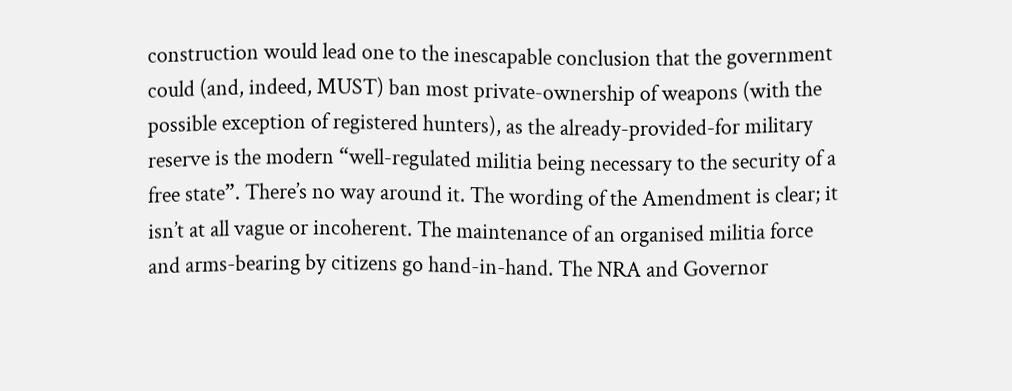construction would lead one to the inescapable conclusion that the government could (and, indeed, MUST) ban most private-ownership of weapons (with the possible exception of registered hunters), as the already-provided-for military reserve is the modern “well-regulated militia being necessary to the security of a free state”. There’s no way around it. The wording of the Amendment is clear; it isn’t at all vague or incoherent. The maintenance of an organised militia force and arms-bearing by citizens go hand-in-hand. The NRA and Governor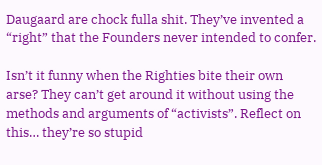Daugaard are chock fulla shit. They’ve invented a “right” that the Founders never intended to confer.

Isn’t it funny when the Righties bite their own arse? They can’t get around it without using the methods and arguments of “activists”. Reflect on this… they’re so stupid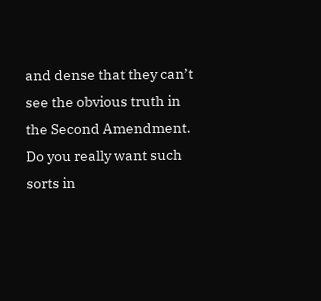and dense that they can’t see the obvious truth in the Second Amendment. Do you really want such sorts in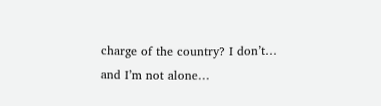charge of the country? I don’t… and I’m not alone…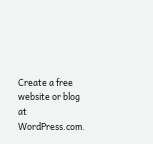Create a free website or blog at WordPress.com.